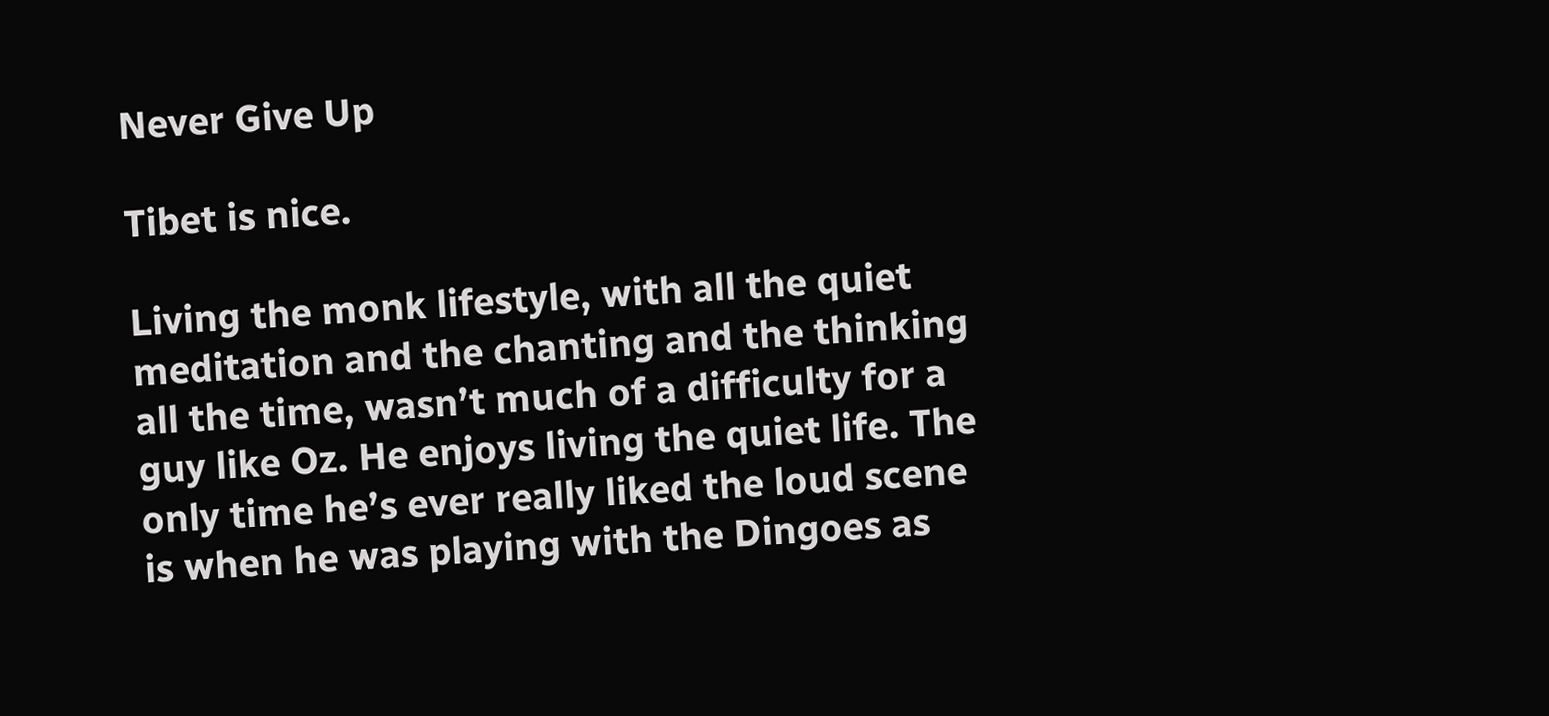Never Give Up

Tibet is nice.

Living the monk lifestyle, with all the quiet meditation and the chanting and the thinking all the time, wasn’t much of a difficulty for a guy like Oz. He enjoys living the quiet life. The only time he’s ever really liked the loud scene is when he was playing with the Dingoes as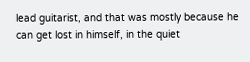lead guitarist, and that was mostly because he can get lost in himself, in the quiet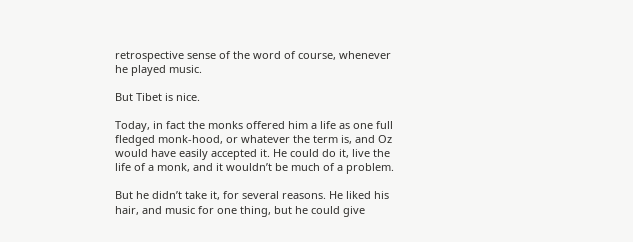retrospective sense of the word of course, whenever he played music.

But Tibet is nice.

Today, in fact the monks offered him a life as one full fledged monk-hood, or whatever the term is, and Oz would have easily accepted it. He could do it, live the life of a monk, and it wouldn’t be much of a problem.

But he didn’t take it, for several reasons. He liked his hair, and music for one thing, but he could give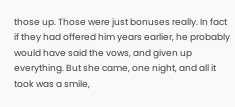those up. Those were just bonuses really. In fact if they had offered him years earlier, he probably would have said the vows, and given up everything. But she came, one night, and all it took was a smile,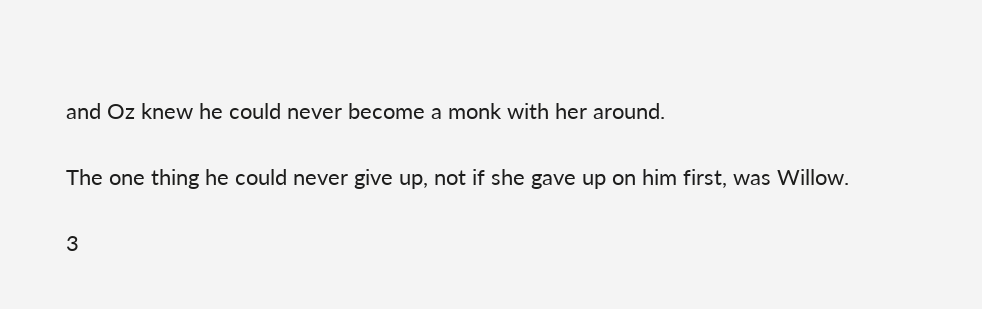and Oz knew he could never become a monk with her around.

The one thing he could never give up, not if she gave up on him first, was Willow.

3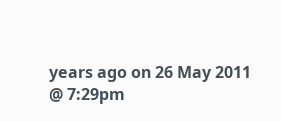years ago on 26 May 2011 @ 7:29pm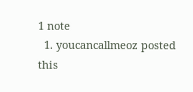1 note
  1. youcancallmeoz posted this